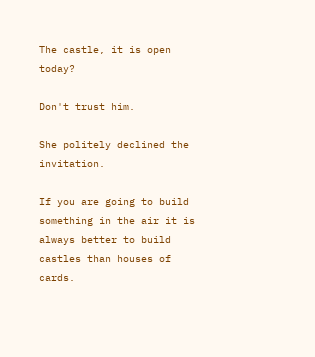The castle, it is open today?

Don't trust him.

She politely declined the invitation.

If you are going to build something in the air it is always better to build castles than houses of cards.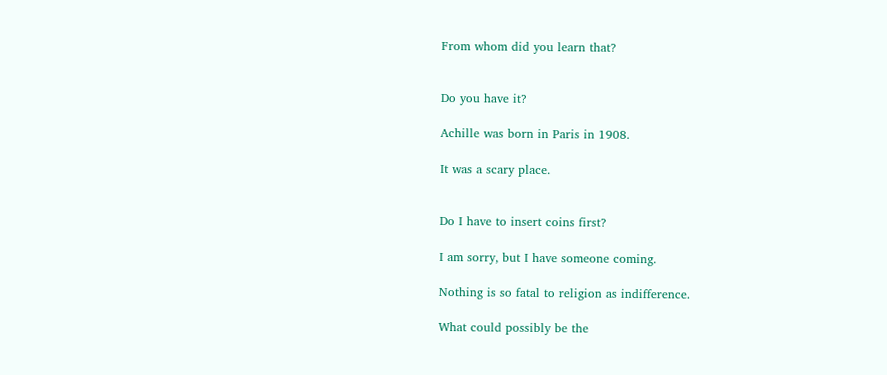From whom did you learn that?


Do you have it?

Achille was born in Paris in 1908.

It was a scary place.


Do I have to insert coins first?

I am sorry, but I have someone coming.

Nothing is so fatal to religion as indifference.

What could possibly be the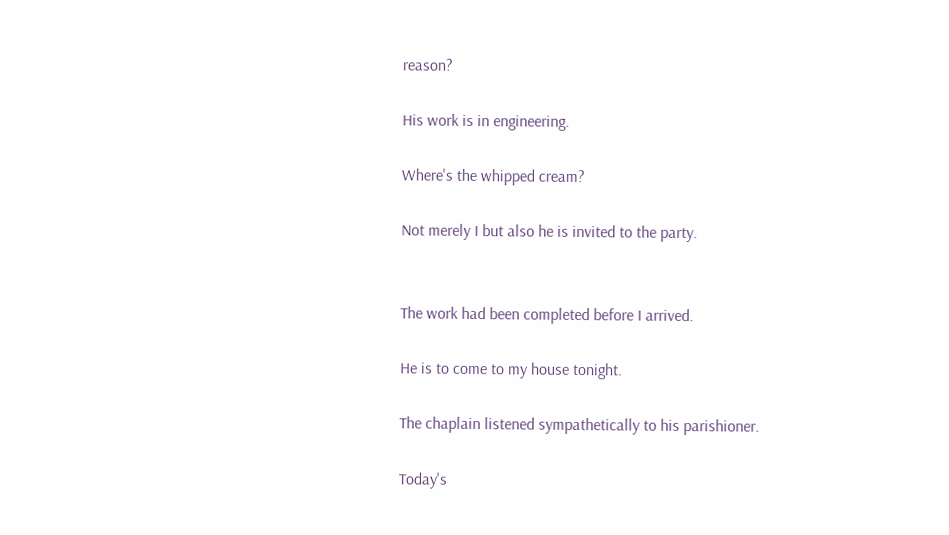reason?

His work is in engineering.

Where's the whipped cream?

Not merely I but also he is invited to the party.


The work had been completed before I arrived.

He is to come to my house tonight.

The chaplain listened sympathetically to his parishioner.

Today's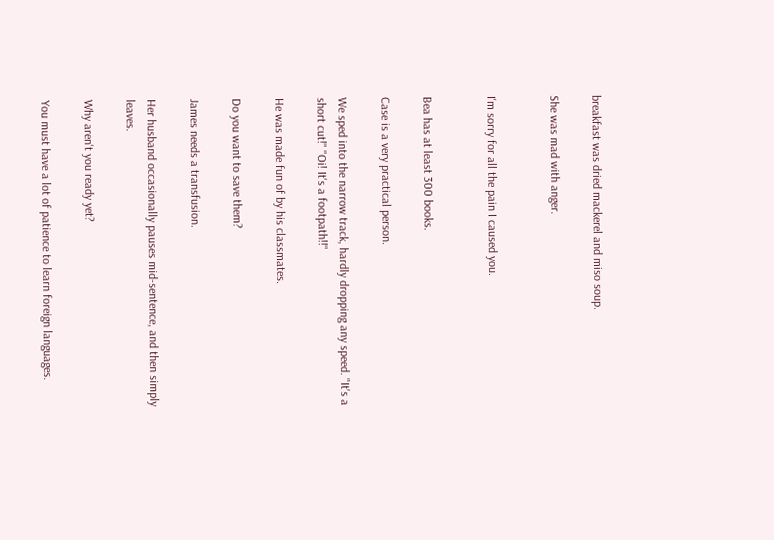breakfast was dried mackerel and miso soup.

She was mad with anger.


I'm sorry for all the pain I caused you.


Bea has at least 300 books.

Case is a very practical person.

We sped into the narrow track, hardly dropping any speed. "It's a short cut!" "Oi! It's a footpath!!"

He was made fun of by his classmates.

Do you want to save them?

James needs a transfusion.

Her husband occasionally pauses mid-sentence, and then simply leaves.

Why aren't you ready yet?

You must have a lot of patience to learn foreign languages.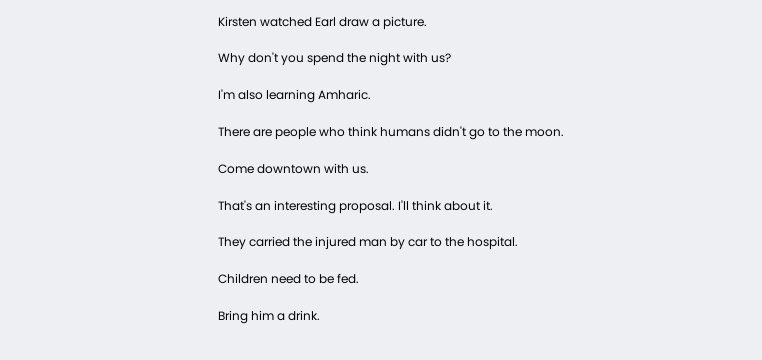Kirsten watched Earl draw a picture.

Why don't you spend the night with us?

I'm also learning Amharic.

There are people who think humans didn't go to the moon.

Come downtown with us.

That's an interesting proposal. I'll think about it.

They carried the injured man by car to the hospital.

Children need to be fed.

Bring him a drink.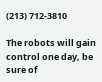(213) 712-3810

The robots will gain control one day, be sure of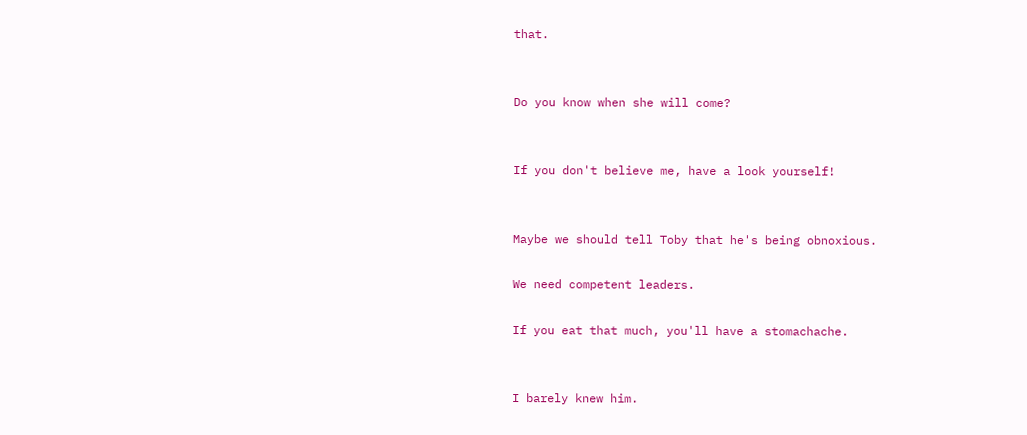that.


Do you know when she will come?


If you don't believe me, have a look yourself!


Maybe we should tell Toby that he's being obnoxious.

We need competent leaders.

If you eat that much, you'll have a stomachache.


I barely knew him.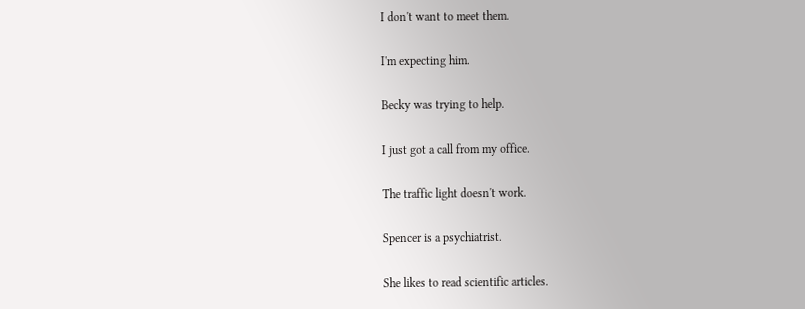I don't want to meet them.

I'm expecting him.

Becky was trying to help.

I just got a call from my office.

The traffic light doesn't work.

Spencer is a psychiatrist.

She likes to read scientific articles.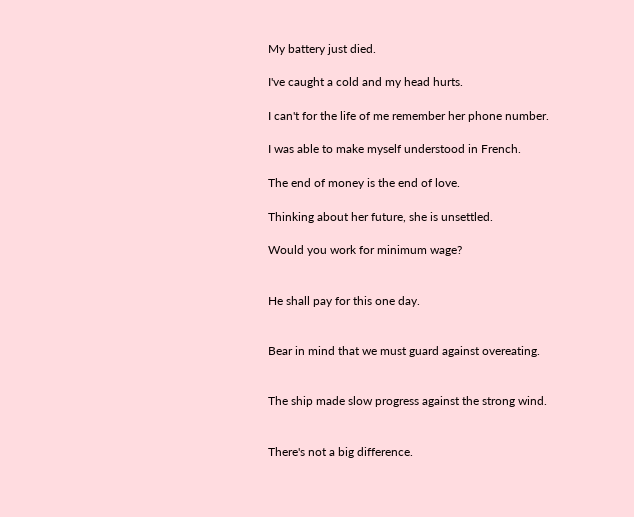My battery just died.

I've caught a cold and my head hurts.

I can't for the life of me remember her phone number.

I was able to make myself understood in French.

The end of money is the end of love.

Thinking about her future, she is unsettled.

Would you work for minimum wage?


He shall pay for this one day.


Bear in mind that we must guard against overeating.


The ship made slow progress against the strong wind.


There's not a big difference.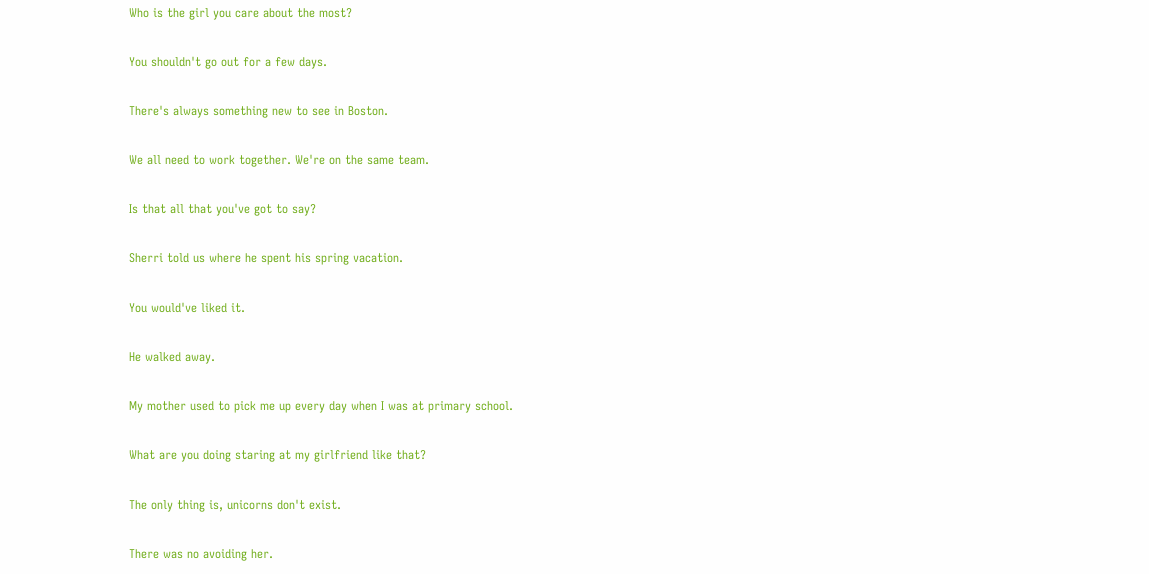Who is the girl you care about the most?

You shouldn't go out for a few days.

There's always something new to see in Boston.

We all need to work together. We're on the same team.

Is that all that you've got to say?

Sherri told us where he spent his spring vacation.

You would've liked it.

He walked away.

My mother used to pick me up every day when I was at primary school.

What are you doing staring at my girlfriend like that?

The only thing is, unicorns don't exist.

There was no avoiding her.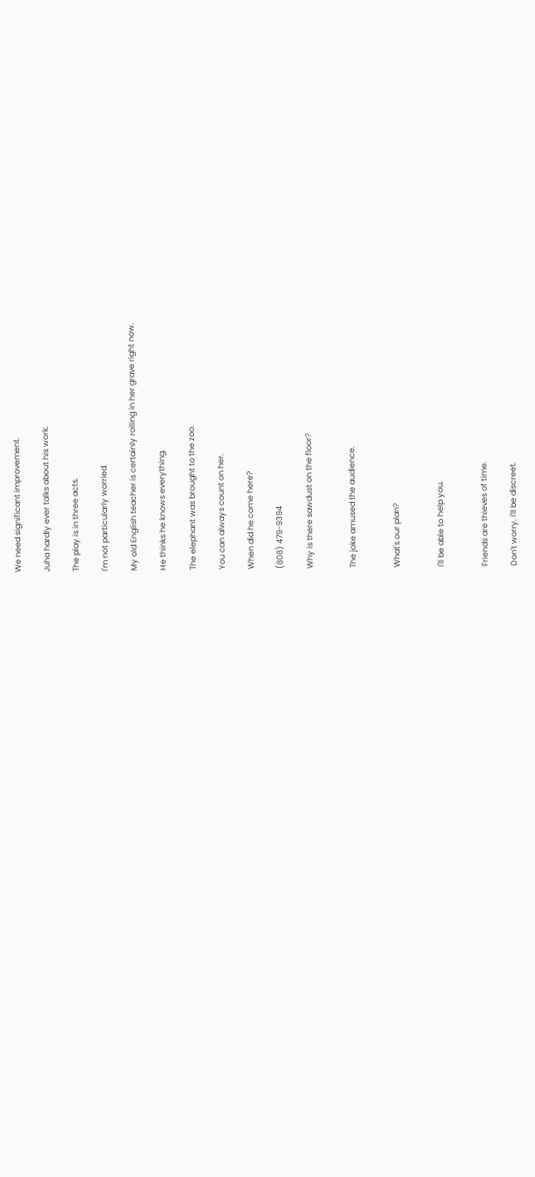We need significant improvement.

Juha hardly ever talks about his work.

The play is in three acts.

I'm not particularly worried.

My old English teacher is certainly rolling in her grave right now.

He thinks he knows everything.

The elephant was brought to the zoo.

You can always count on her.

When did he come here?

(808) 479-9394

Why is there sawdust on the floor?


The joke amused the audience.


What's our plan?


I'll be able to help you.


Friends are thieves of time.

Don't worry. I'll be discreet.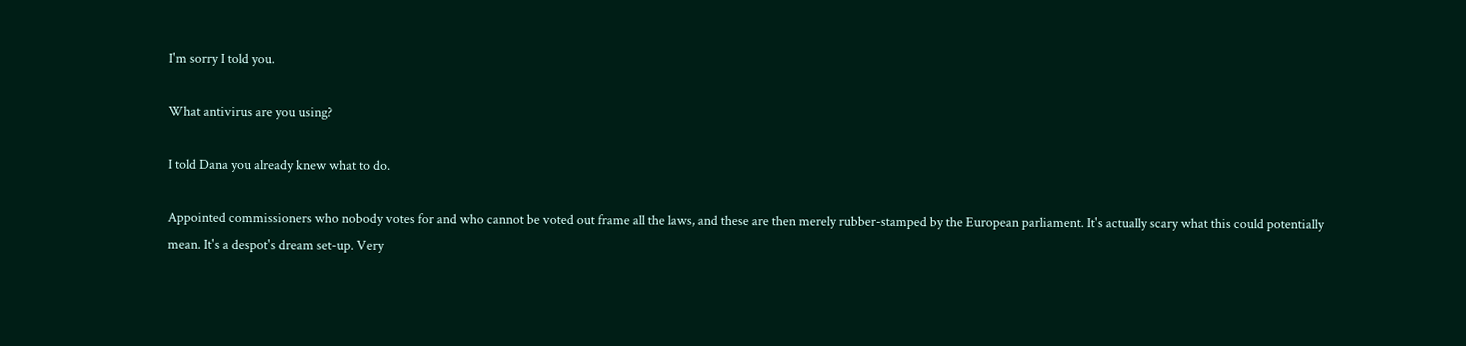I'm sorry I told you.

What antivirus are you using?

I told Dana you already knew what to do.

Appointed commissioners who nobody votes for and who cannot be voted out frame all the laws, and these are then merely rubber-stamped by the European parliament. It's actually scary what this could potentially mean. It's a despot's dream set-up. Very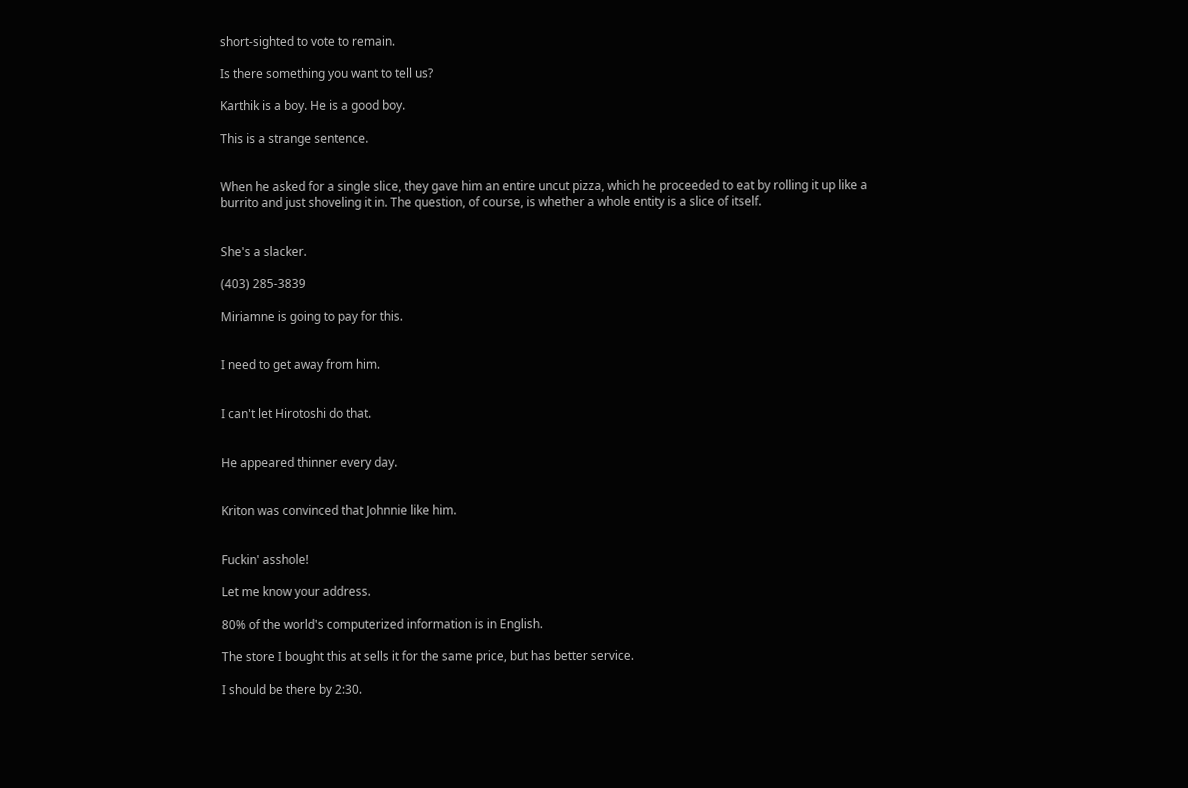short-sighted to vote to remain.

Is there something you want to tell us?

Karthik is a boy. He is a good boy.

This is a strange sentence.


When he asked for a single slice, they gave him an entire uncut pizza, which he proceeded to eat by rolling it up like a burrito and just shoveling it in. The question, of course, is whether a whole entity is a slice of itself.


She's a slacker.

(403) 285-3839

Miriamne is going to pay for this.


I need to get away from him.


I can't let Hirotoshi do that.


He appeared thinner every day.


Kriton was convinced that Johnnie like him.


Fuckin' asshole!

Let me know your address.

80% of the world's computerized information is in English.

The store I bought this at sells it for the same price, but has better service.

I should be there by 2:30.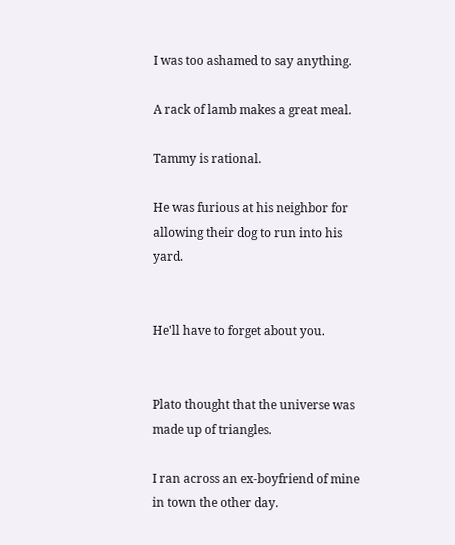I was too ashamed to say anything.

A rack of lamb makes a great meal.

Tammy is rational.

He was furious at his neighbor for allowing their dog to run into his yard.


He'll have to forget about you.


Plato thought that the universe was made up of triangles.

I ran across an ex-boyfriend of mine in town the other day.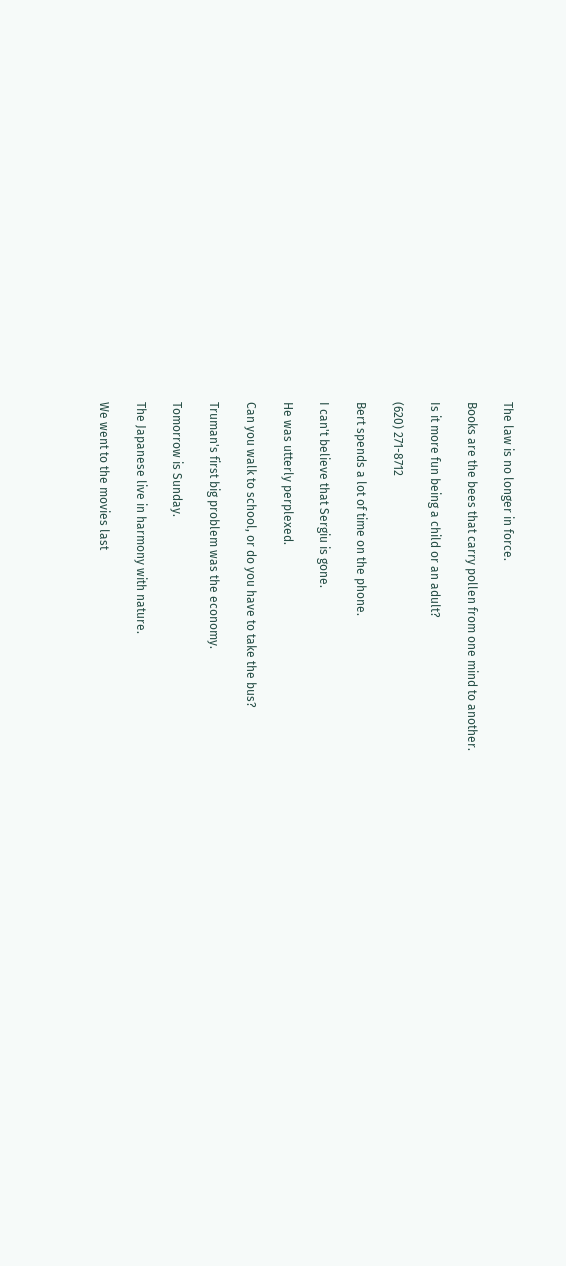The law is no longer in force.

Books are the bees that carry pollen from one mind to another.

Is it more fun being a child or an adult?

(620) 271-8712

Bert spends a lot of time on the phone.

I can't believe that Sergiu is gone.

He was utterly perplexed.

Can you walk to school, or do you have to take the bus?

Truman's first big problem was the economy.

Tomorrow is Sunday.

The Japanese live in harmony with nature.

We went to the movies last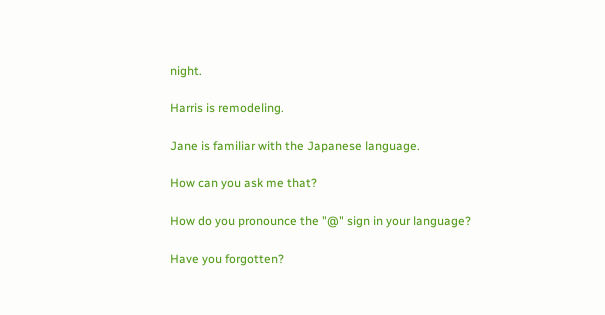night.

Harris is remodeling.

Jane is familiar with the Japanese language.

How can you ask me that?

How do you pronounce the "@" sign in your language?

Have you forgotten?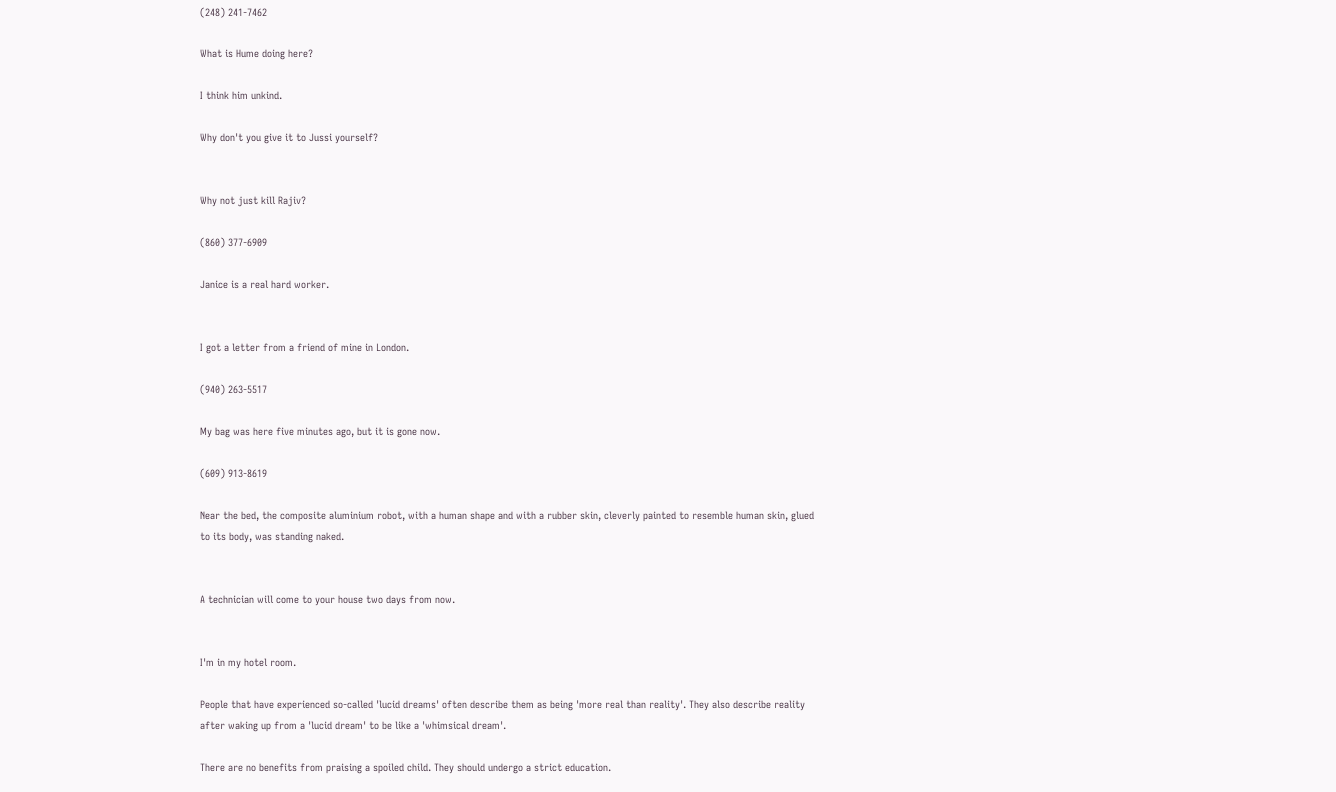(248) 241-7462

What is Hume doing here?

I think him unkind.

Why don't you give it to Jussi yourself?


Why not just kill Rajiv?

(860) 377-6909

Janice is a real hard worker.


I got a letter from a friend of mine in London.

(940) 263-5517

My bag was here five minutes ago, but it is gone now.

(609) 913-8619

Near the bed, the composite aluminium robot, with a human shape and with a rubber skin, cleverly painted to resemble human skin, glued to its body, was standing naked.


A technician will come to your house two days from now.


I'm in my hotel room.

People that have experienced so-called 'lucid dreams' often describe them as being 'more real than reality'. They also describe reality after waking up from a 'lucid dream' to be like a 'whimsical dream'.

There are no benefits from praising a spoiled child. They should undergo a strict education.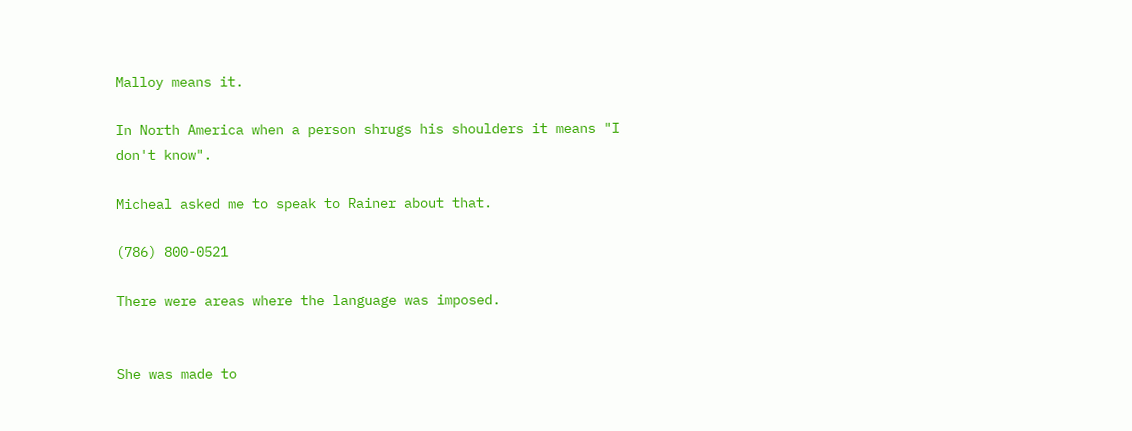Malloy means it.

In North America when a person shrugs his shoulders it means "I don't know".

Micheal asked me to speak to Rainer about that.

(786) 800-0521

There were areas where the language was imposed.


She was made to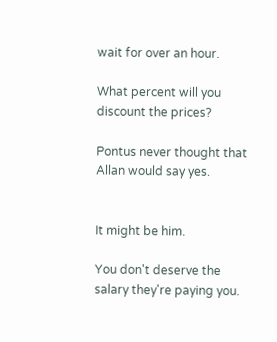wait for over an hour.

What percent will you discount the prices?

Pontus never thought that Allan would say yes.


It might be him.

You don't deserve the salary they're paying you.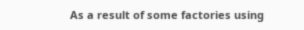As a result of some factories using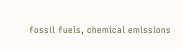fossil fuels, chemical emissions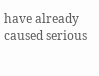have already caused serious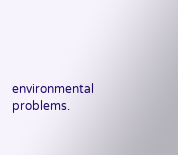environmental problems.